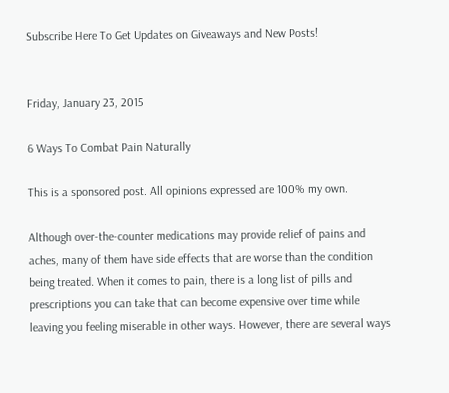Subscribe Here To Get Updates on Giveaways and New Posts!


Friday, January 23, 2015

6 Ways To Combat Pain Naturally

This is a sponsored post. All opinions expressed are 100% my own.

Although over-the-counter medications may provide relief of pains and aches, many of them have side effects that are worse than the condition being treated. When it comes to pain, there is a long list of pills and prescriptions you can take that can become expensive over time while leaving you feeling miserable in other ways. However, there are several ways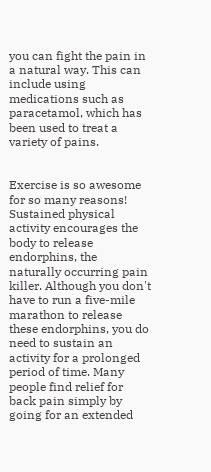you can fight the pain in a natural way. This can include using medications such as paracetamol, which has been used to treat a variety of pains.


Exercise is so awesome for so many reasons! Sustained physical activity encourages the body to release endorphins, the naturally occurring pain killer. Although you don't have to run a five-mile marathon to release these endorphins, you do need to sustain an activity for a prolonged period of time. Many people find relief for back pain simply by going for an extended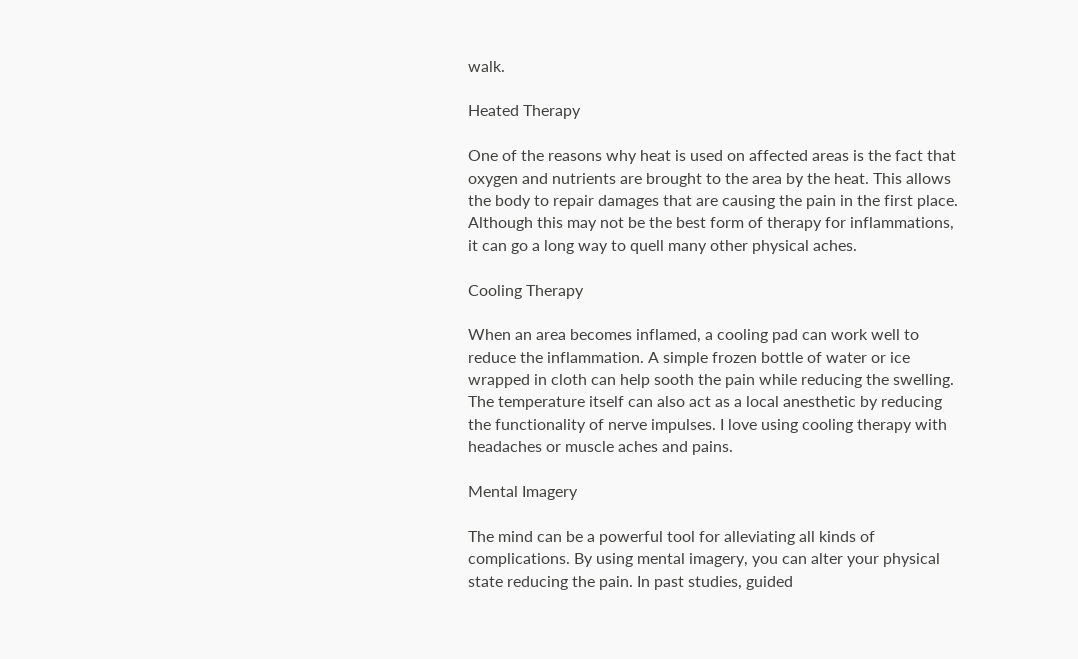walk.

Heated Therapy

One of the reasons why heat is used on affected areas is the fact that oxygen and nutrients are brought to the area by the heat. This allows the body to repair damages that are causing the pain in the first place. Although this may not be the best form of therapy for inflammations, it can go a long way to quell many other physical aches.

Cooling Therapy

When an area becomes inflamed, a cooling pad can work well to reduce the inflammation. A simple frozen bottle of water or ice wrapped in cloth can help sooth the pain while reducing the swelling. The temperature itself can also act as a local anesthetic by reducing the functionality of nerve impulses. I love using cooling therapy with headaches or muscle aches and pains.

Mental Imagery

The mind can be a powerful tool for alleviating all kinds of complications. By using mental imagery, you can alter your physical state reducing the pain. In past studies, guided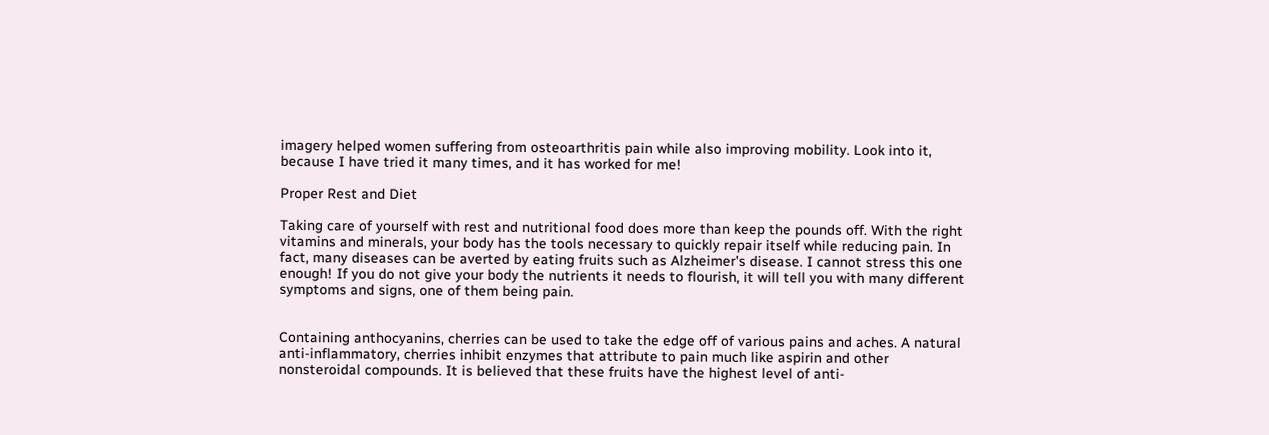imagery helped women suffering from osteoarthritis pain while also improving mobility. Look into it, because I have tried it many times, and it has worked for me!

Proper Rest and Diet

Taking care of yourself with rest and nutritional food does more than keep the pounds off. With the right vitamins and minerals, your body has the tools necessary to quickly repair itself while reducing pain. In fact, many diseases can be averted by eating fruits such as Alzheimer's disease. I cannot stress this one enough! If you do not give your body the nutrients it needs to flourish, it will tell you with many different symptoms and signs, one of them being pain.


Containing anthocyanins, cherries can be used to take the edge off of various pains and aches. A natural anti-inflammatory, cherries inhibit enzymes that attribute to pain much like aspirin and other nonsteroidal compounds. It is believed that these fruits have the highest level of anti-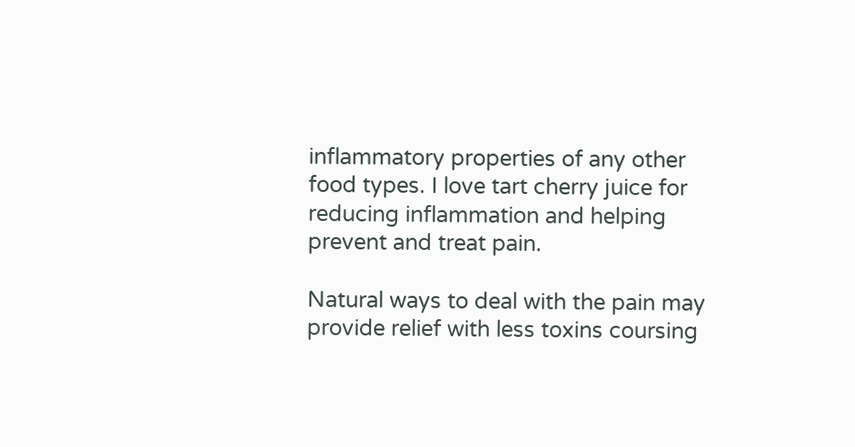inflammatory properties of any other food types. I love tart cherry juice for reducing inflammation and helping prevent and treat pain.

Natural ways to deal with the pain may provide relief with less toxins coursing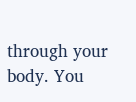through your body. You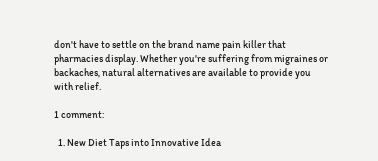don't have to settle on the brand name pain killer that pharmacies display. Whether you're suffering from migraines or backaches, natural alternatives are available to provide you with relief.

1 comment:

  1. New Diet Taps into Innovative Idea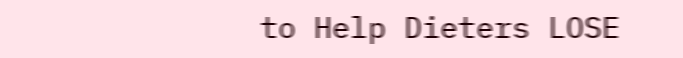to Help Dieters LOSE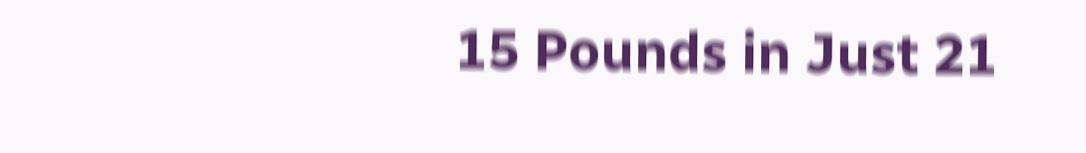15 Pounds in Just 21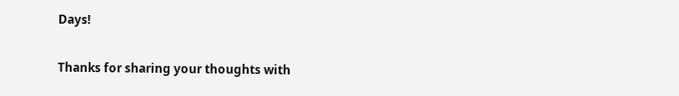Days!


Thanks for sharing your thoughts with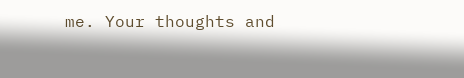me. Your thoughts and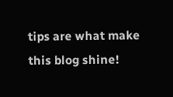tips are what make this blog shine!